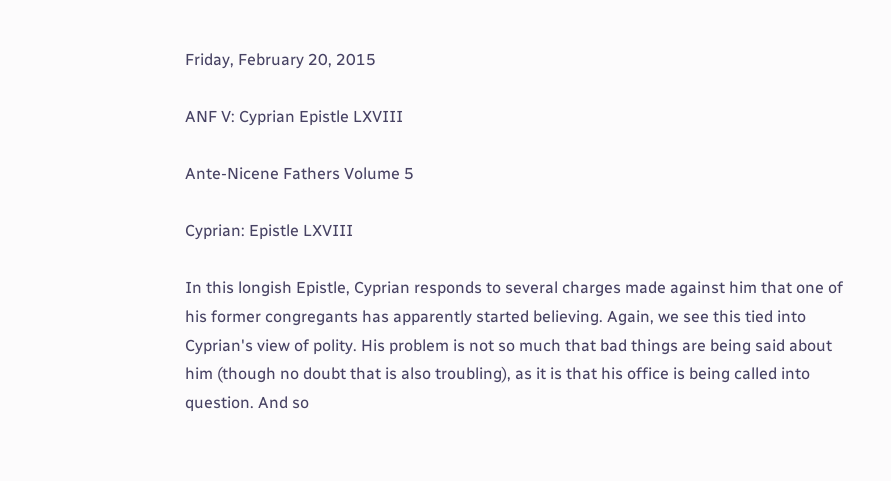Friday, February 20, 2015

ANF V: Cyprian Epistle LXVIII

Ante-Nicene Fathers Volume 5

Cyprian: Epistle LXVIII

In this longish Epistle, Cyprian responds to several charges made against him that one of his former congregants has apparently started believing. Again, we see this tied into Cyprian's view of polity. His problem is not so much that bad things are being said about him (though no doubt that is also troubling), as it is that his office is being called into question. And so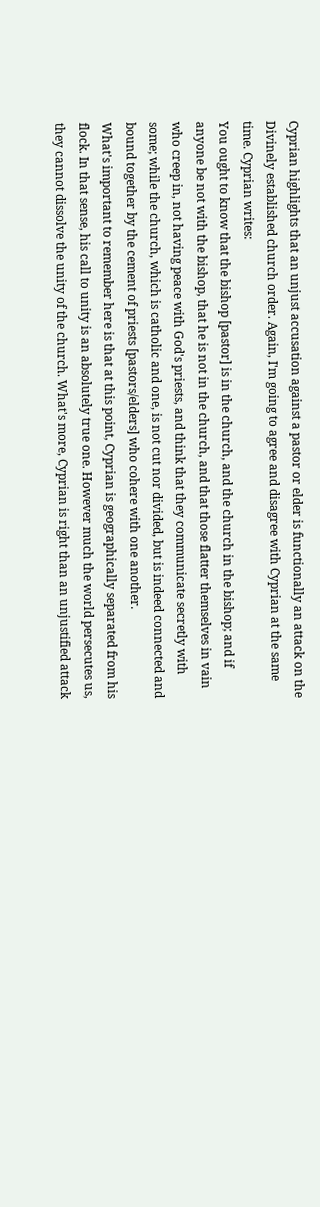Cyprian highlights that an unjust accusation against a pastor or elder is functionally an attack on the Divinely established church order. Again, I'm going to agree and disagree with Cyprian at the same time. Cyprian writes:
You ought to know that the bishop [pastor] is in the church, and the church in the bishop; and if anyone be not with the bishop, that he is not in the church, and that those flatter themselves in vain who creep in, not having peace with God's priests, and think that they communicate secretly with some; while the church, which is catholic and one, is not cut nor divided, but is indeed connected and bound together by the cement of priests [pastors/elders] who cohere with one another.
What's important to remember here is that at this point, Cyprian is geographically separated from his flock. In that sense, his call to unity is an absolutely true one. However much the world persecutes us, they cannot dissolve the unity of the church. What's more, Cyprian is right than an unjustified attack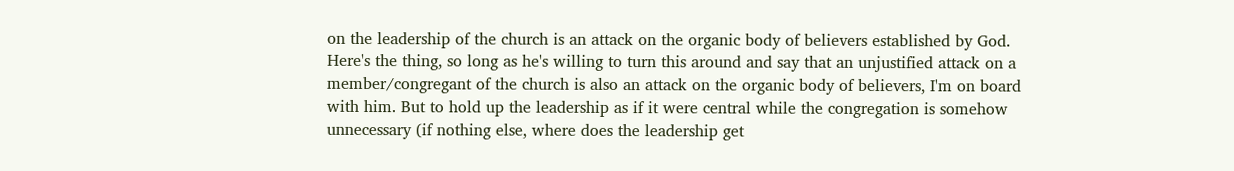on the leadership of the church is an attack on the organic body of believers established by God.
Here's the thing, so long as he's willing to turn this around and say that an unjustified attack on a member/congregant of the church is also an attack on the organic body of believers, I'm on board with him. But to hold up the leadership as if it were central while the congregation is somehow unnecessary (if nothing else, where does the leadership get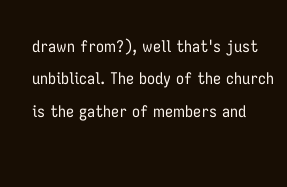drawn from?), well that's just unbiblical. The body of the church is the gather of members and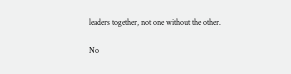leaders together, not one without the other.

No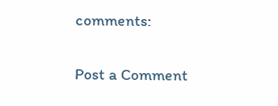comments:

Post a Comment